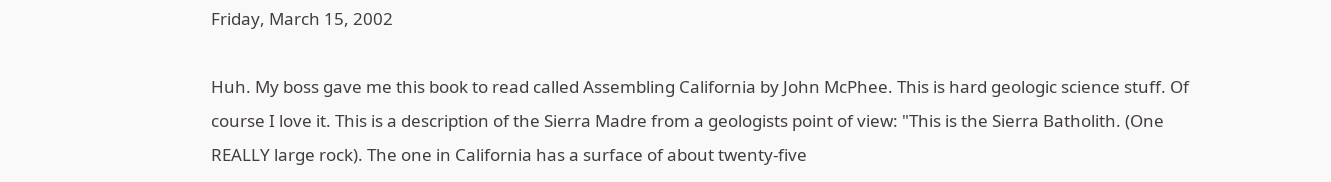Friday, March 15, 2002

Huh. My boss gave me this book to read called Assembling California by John McPhee. This is hard geologic science stuff. Of course I love it. This is a description of the Sierra Madre from a geologists point of view: "This is the Sierra Batholith. (One REALLY large rock). The one in California has a surface of about twenty-five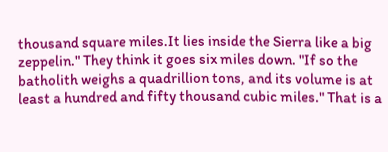thousand square miles.It lies inside the Sierra like a big zeppelin." They think it goes six miles down. "If so the batholith weighs a quadrillion tons, and its volume is at least a hundred and fifty thousand cubic miles." That is a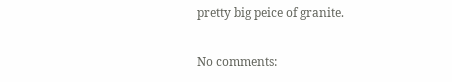pretty big peice of granite.

No comments: